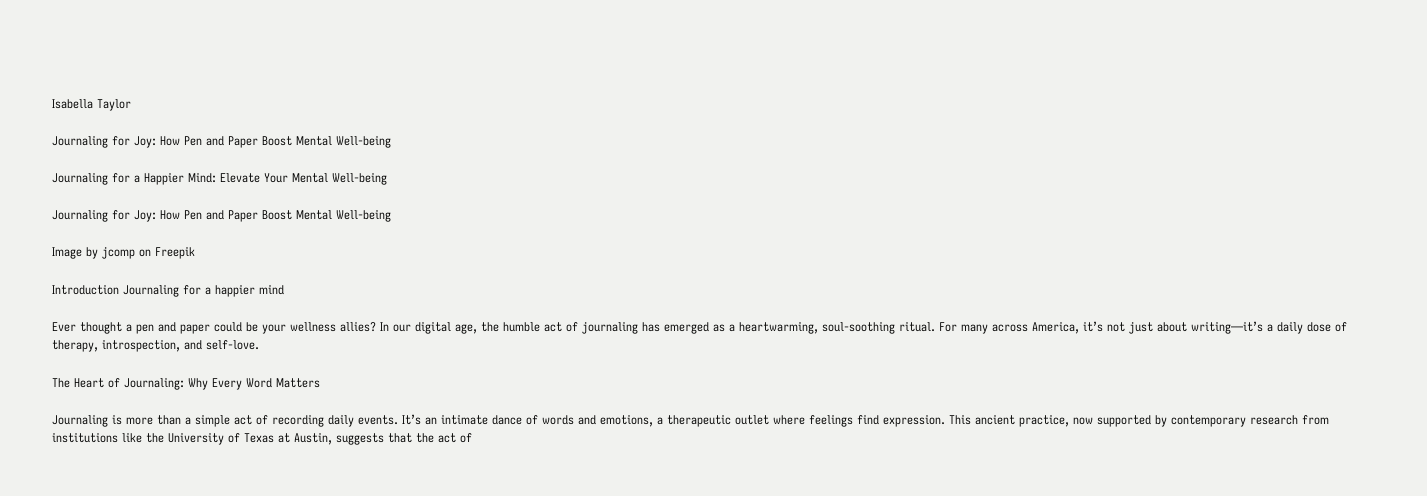Isabella Taylor

Journaling for Joy: How Pen and Paper Boost Mental Well-being

Journaling for a Happier Mind: Elevate Your Mental Well-being

Journaling for Joy: How Pen and Paper Boost Mental Well-being

Image by jcomp on Freepik

Introduction Journaling for a happier mind

Ever thought a pen and paper could be your wellness allies? In our digital age, the humble act of journaling has emerged as a heartwarming, soul-soothing ritual. For many across America, it’s not just about writing—it’s a daily dose of therapy, introspection, and self-love.

The Heart of Journaling: Why Every Word Matters

Journaling is more than a simple act of recording daily events. It’s an intimate dance of words and emotions, a therapeutic outlet where feelings find expression. This ancient practice, now supported by contemporary research from institutions like the University of Texas at Austin, suggests that the act of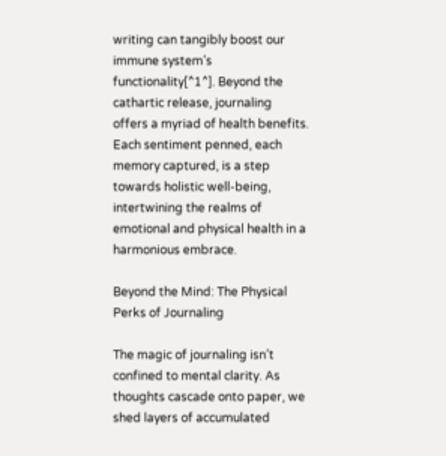writing can tangibly boost our immune system’s functionality[^1^]. Beyond the cathartic release, journaling offers a myriad of health benefits. Each sentiment penned, each memory captured, is a step towards holistic well-being, intertwining the realms of emotional and physical health in a harmonious embrace.

Beyond the Mind: The Physical Perks of Journaling

The magic of journaling isn’t confined to mental clarity. As thoughts cascade onto paper, we shed layers of accumulated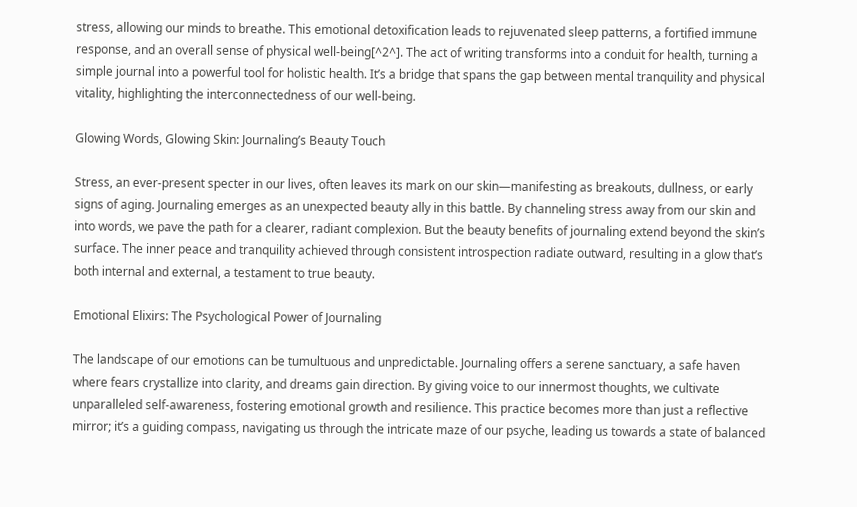stress, allowing our minds to breathe. This emotional detoxification leads to rejuvenated sleep patterns, a fortified immune response, and an overall sense of physical well-being[^2^]. The act of writing transforms into a conduit for health, turning a simple journal into a powerful tool for holistic health. It’s a bridge that spans the gap between mental tranquility and physical vitality, highlighting the interconnectedness of our well-being.

Glowing Words, Glowing Skin: Journaling’s Beauty Touch

Stress, an ever-present specter in our lives, often leaves its mark on our skin—manifesting as breakouts, dullness, or early signs of aging. Journaling emerges as an unexpected beauty ally in this battle. By channeling stress away from our skin and into words, we pave the path for a clearer, radiant complexion. But the beauty benefits of journaling extend beyond the skin’s surface. The inner peace and tranquility achieved through consistent introspection radiate outward, resulting in a glow that’s both internal and external, a testament to true beauty.

Emotional Elixirs: The Psychological Power of Journaling

The landscape of our emotions can be tumultuous and unpredictable. Journaling offers a serene sanctuary, a safe haven where fears crystallize into clarity, and dreams gain direction. By giving voice to our innermost thoughts, we cultivate unparalleled self-awareness, fostering emotional growth and resilience. This practice becomes more than just a reflective mirror; it’s a guiding compass, navigating us through the intricate maze of our psyche, leading us towards a state of balanced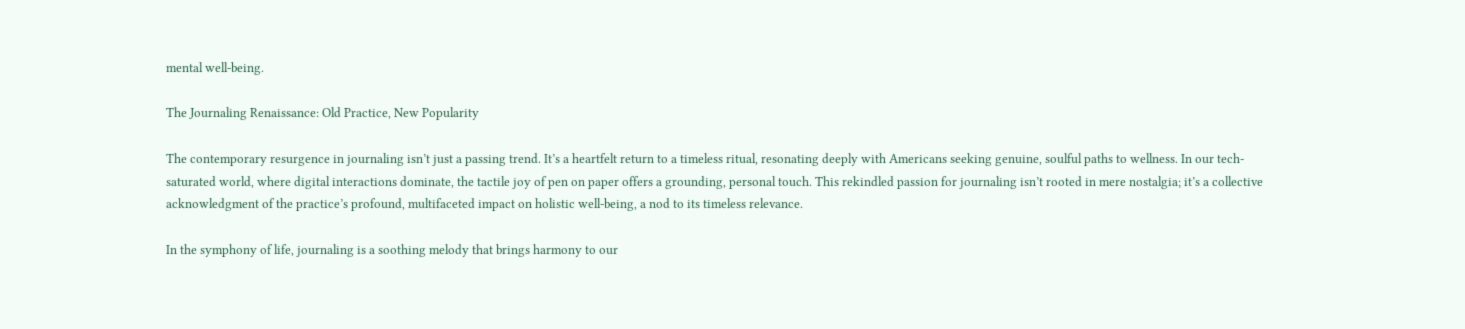mental well-being.

The Journaling Renaissance: Old Practice, New Popularity

The contemporary resurgence in journaling isn’t just a passing trend. It’s a heartfelt return to a timeless ritual, resonating deeply with Americans seeking genuine, soulful paths to wellness. In our tech-saturated world, where digital interactions dominate, the tactile joy of pen on paper offers a grounding, personal touch. This rekindled passion for journaling isn’t rooted in mere nostalgia; it’s a collective acknowledgment of the practice’s profound, multifaceted impact on holistic well-being, a nod to its timeless relevance.

In the symphony of life, journaling is a soothing melody that brings harmony to our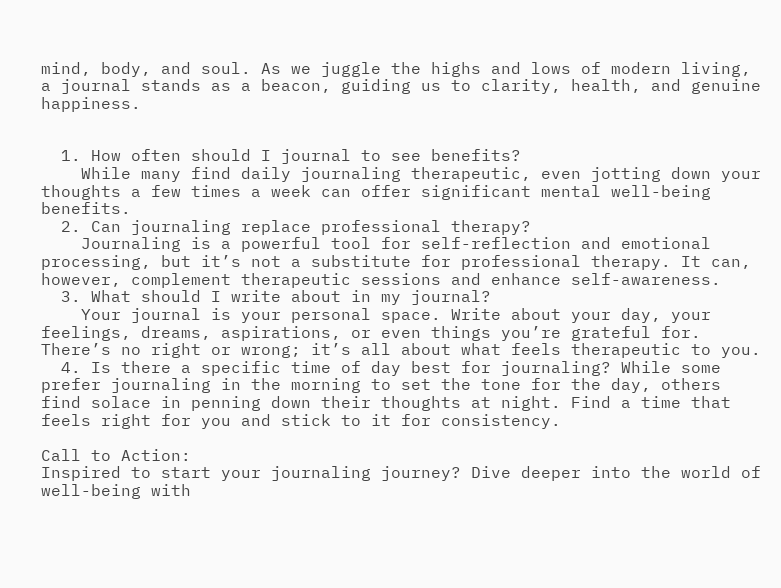mind, body, and soul. As we juggle the highs and lows of modern living, a journal stands as a beacon, guiding us to clarity, health, and genuine happiness.


  1. How often should I journal to see benefits?
    While many find daily journaling therapeutic, even jotting down your thoughts a few times a week can offer significant mental well-being benefits.
  2. Can journaling replace professional therapy?
    Journaling is a powerful tool for self-reflection and emotional processing, but it’s not a substitute for professional therapy. It can, however, complement therapeutic sessions and enhance self-awareness.
  3. What should I write about in my journal?
    Your journal is your personal space. Write about your day, your feelings, dreams, aspirations, or even things you’re grateful for. There’s no right or wrong; it’s all about what feels therapeutic to you.
  4. Is there a specific time of day best for journaling? While some prefer journaling in the morning to set the tone for the day, others find solace in penning down their thoughts at night. Find a time that feels right for you and stick to it for consistency.

Call to Action:
Inspired to start your journaling journey? Dive deeper into the world of well-being with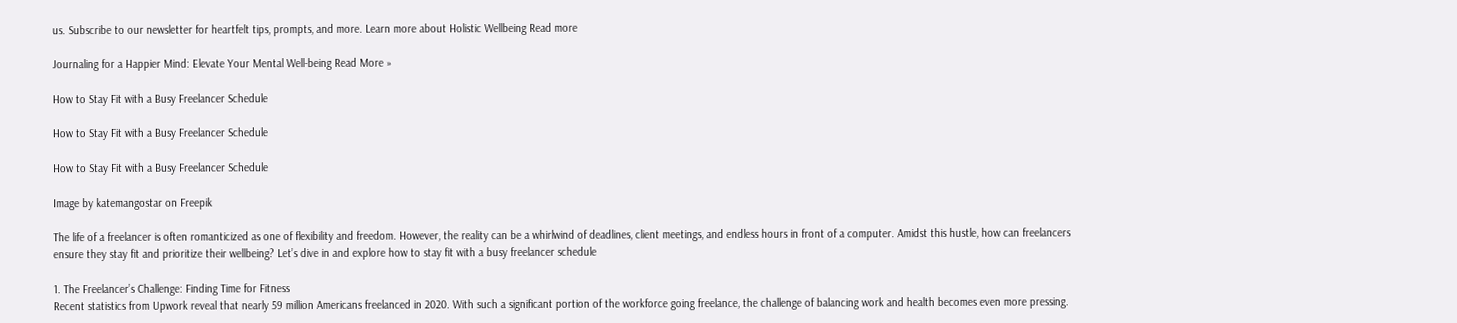us. Subscribe to our newsletter for heartfelt tips, prompts, and more. Learn more about Holistic Wellbeing Read more

Journaling for a Happier Mind: Elevate Your Mental Well-being Read More »

How to Stay Fit with a Busy Freelancer Schedule

How to Stay Fit with a Busy Freelancer Schedule

How to Stay Fit with a Busy Freelancer Schedule

Image by katemangostar on Freepik

The life of a freelancer is often romanticized as one of flexibility and freedom. However, the reality can be a whirlwind of deadlines, client meetings, and endless hours in front of a computer. Amidst this hustle, how can freelancers ensure they stay fit and prioritize their wellbeing? Let’s dive in and explore how to stay fit with a busy freelancer schedule

1. The Freelancer’s Challenge: Finding Time for Fitness
Recent statistics from Upwork reveal that nearly 59 million Americans freelanced in 2020. With such a significant portion of the workforce going freelance, the challenge of balancing work and health becomes even more pressing.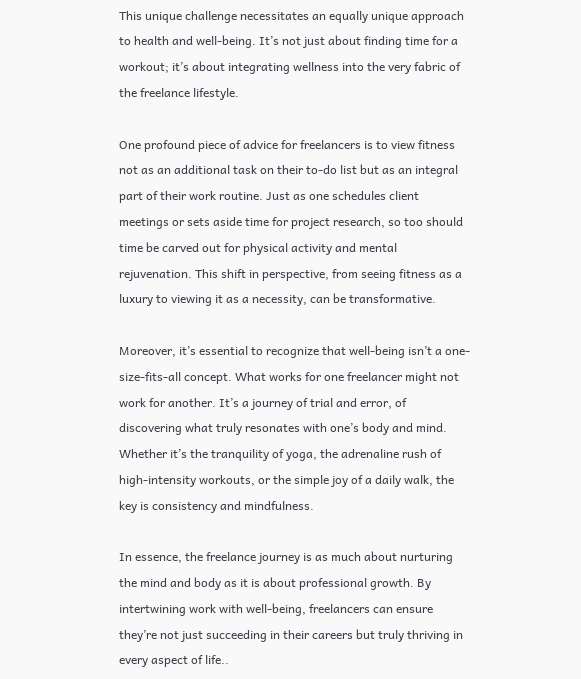This unique challenge necessitates an equally unique approach to health and well-being. It’s not just about finding time for a workout; it’s about integrating wellness into the very fabric of the freelance lifestyle.

One profound piece of advice for freelancers is to view fitness not as an additional task on their to-do list but as an integral part of their work routine. Just as one schedules client meetings or sets aside time for project research, so too should time be carved out for physical activity and mental rejuvenation. This shift in perspective, from seeing fitness as a luxury to viewing it as a necessity, can be transformative.

Moreover, it’s essential to recognize that well-being isn’t a one-size-fits-all concept. What works for one freelancer might not work for another. It’s a journey of trial and error, of discovering what truly resonates with one’s body and mind. Whether it’s the tranquility of yoga, the adrenaline rush of high-intensity workouts, or the simple joy of a daily walk, the key is consistency and mindfulness.

In essence, the freelance journey is as much about nurturing the mind and body as it is about professional growth. By intertwining work with well-being, freelancers can ensure they’re not just succeeding in their careers but truly thriving in every aspect of life..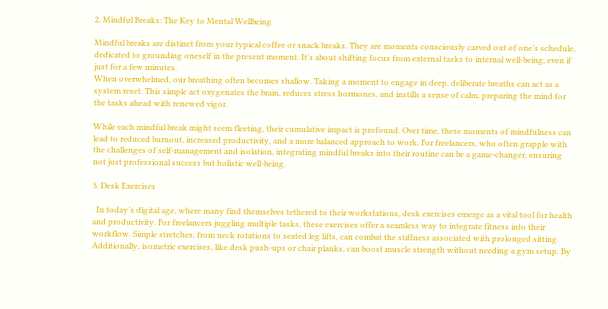2. Mindful Breaks: The Key to Mental Wellbeing

Mindful breaks are distinct from your typical coffee or snack breaks. They are moments consciously carved out of one’s schedule, dedicated to grounding oneself in the present moment. It’s about shifting focus from external tasks to internal well-being, even if just for a few minutes.
When overwhelmed, our breathing often becomes shallow. Taking a moment to engage in deep, deliberate breaths can act as a system reset. This simple act oxygenates the brain, reduces stress hormones, and instills a sense of calm, preparing the mind for the tasks ahead with renewed vigor.

While each mindful break might seem fleeting, their cumulative impact is profound. Over time, these moments of mindfulness can lead to reduced burnout, increased productivity, and a more balanced approach to work. For freelancers, who often grapple with the challenges of self-management and isolation, integrating mindful breaks into their routine can be a game-changer, ensuring not just professional success but holistic well-being.

3. Desk Exercises

  In today’s digital age, where many find themselves tethered to their workstations, desk exercises emerge as a vital tool for health and productivity. For freelancers juggling multiple tasks, these exercises offer a seamless way to integrate fitness into their workflow. Simple stretches, from neck rotations to seated leg lifts, can combat the stiffness associated with prolonged sitting. Additionally, isometric exercises, like desk push-ups or chair planks, can boost muscle strength without needing a gym setup. By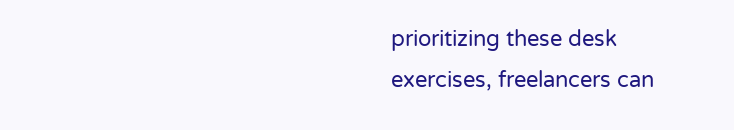prioritizing these desk exercises, freelancers can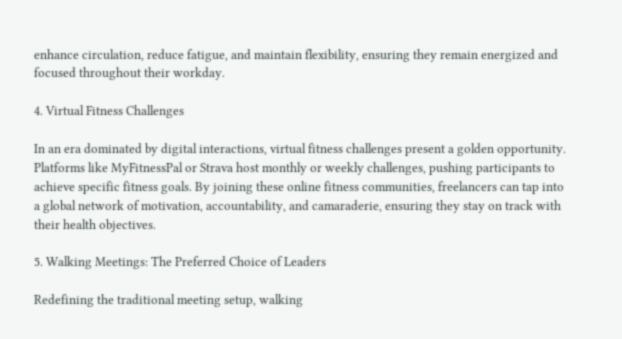enhance circulation, reduce fatigue, and maintain flexibility, ensuring they remain energized and focused throughout their workday.

4. Virtual Fitness Challenges

In an era dominated by digital interactions, virtual fitness challenges present a golden opportunity. Platforms like MyFitnessPal or Strava host monthly or weekly challenges, pushing participants to achieve specific fitness goals. By joining these online fitness communities, freelancers can tap into a global network of motivation, accountability, and camaraderie, ensuring they stay on track with their health objectives.

5. Walking Meetings: The Preferred Choice of Leaders

Redefining the traditional meeting setup, walking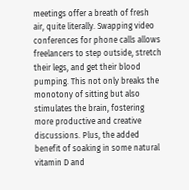meetings offer a breath of fresh air, quite literally. Swapping video conferences for phone calls allows freelancers to step outside, stretch their legs, and get their blood pumping. This not only breaks the monotony of sitting but also stimulates the brain, fostering more productive and creative discussions. Plus, the added benefit of soaking in some natural vitamin D and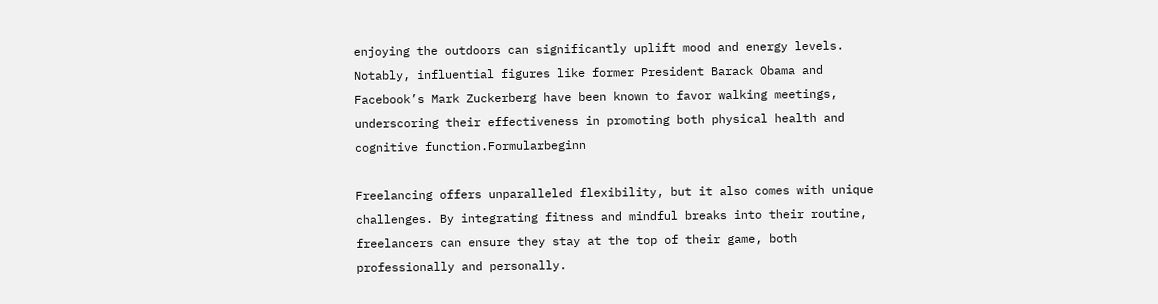enjoying the outdoors can significantly uplift mood and energy levels. Notably, influential figures like former President Barack Obama and Facebook’s Mark Zuckerberg have been known to favor walking meetings, underscoring their effectiveness in promoting both physical health and cognitive function.Formularbeginn

Freelancing offers unparalleled flexibility, but it also comes with unique challenges. By integrating fitness and mindful breaks into their routine, freelancers can ensure they stay at the top of their game, both professionally and personally.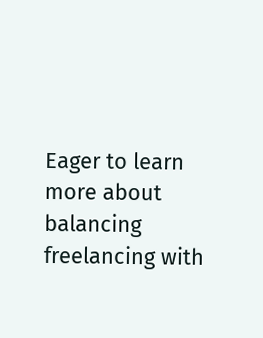Eager to learn more about balancing freelancing with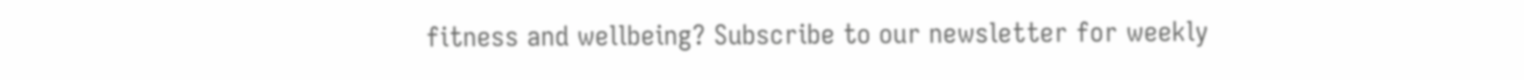fitness and wellbeing? Subscribe to our newsletter for weekly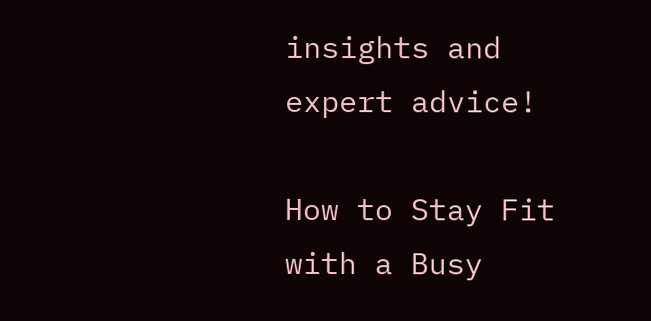insights and expert advice!

How to Stay Fit with a Busy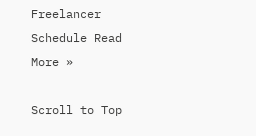Freelancer Schedule Read More »

Scroll to Top